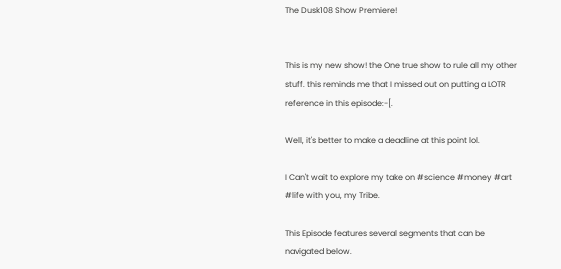The Dusk108 Show Premiere!


This is my new show! the One true show to rule all my other stuff. this reminds me that I missed out on putting a LOTR reference in this episode:-[.

Well, it's better to make a deadline at this point lol.

I Can't wait to explore my take on #science #money #art #life with you, my Tribe.

This Episode features several segments that can be navigated below.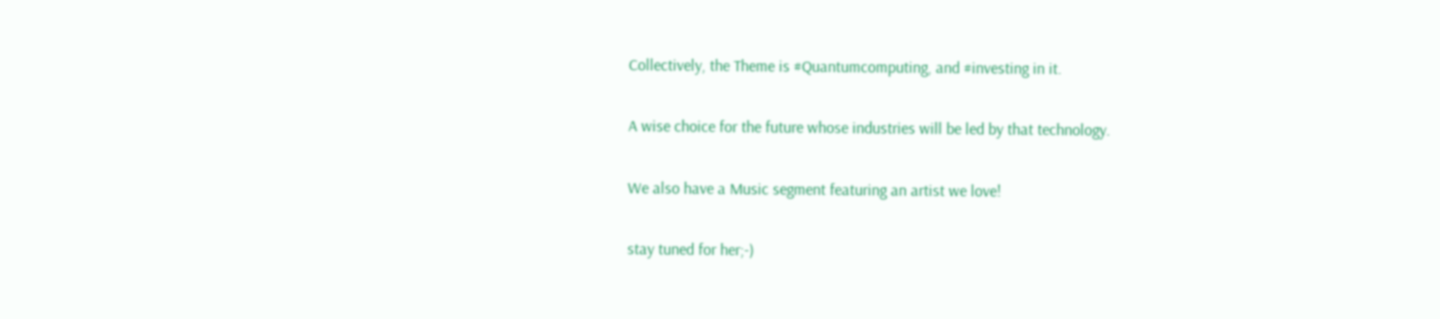Collectively, the Theme is #Quantumcomputing, and #investing in it.

A wise choice for the future whose industries will be led by that technology.

We also have a Music segment featuring an artist we love!

stay tuned for her;-)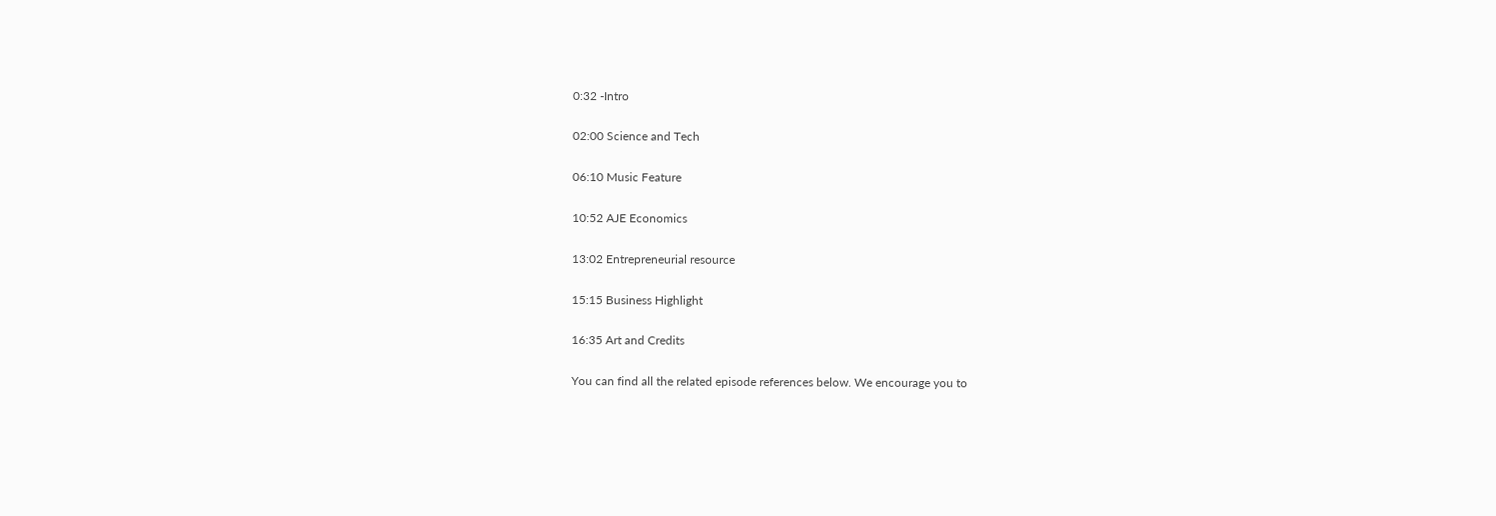0:32 -Intro

02:00 Science and Tech

06:10 Music Feature

10:52 AJE Economics

13:02 Entrepreneurial resource

15:15 Business Highlight

16:35 Art and Credits

You can find all the related episode references below. We encourage you to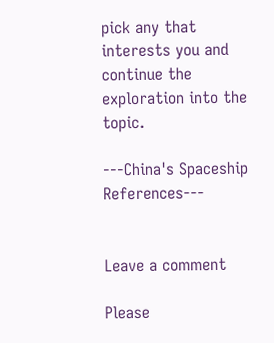pick any that interests you and continue the exploration into the topic.

---China's Spaceship References---


Leave a comment

Please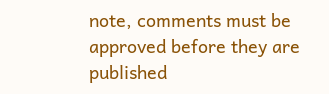note, comments must be approved before they are published